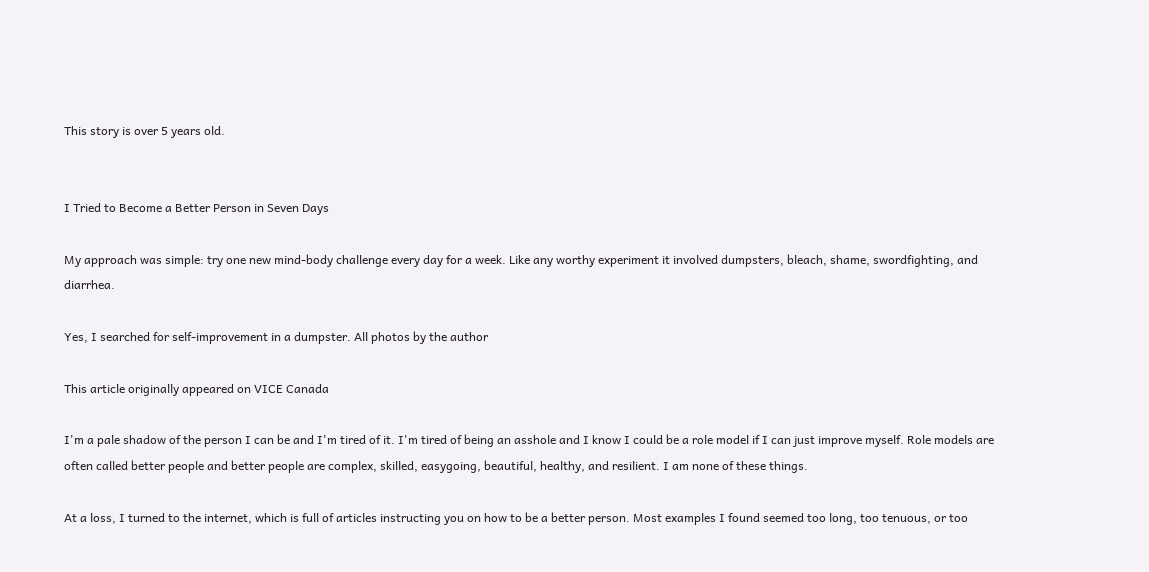This story is over 5 years old.


I Tried to Become a Better Person in Seven Days

My approach was simple: try one new mind-body challenge every day for a week. Like any worthy experiment it involved dumpsters, bleach, shame, swordfighting, and diarrhea.

Yes, I searched for self-improvement in a dumpster. All photos by the author

This article originally appeared on VICE Canada

I'm a pale shadow of the person I can be and I'm tired of it. I'm tired of being an asshole and I know I could be a role model if I can just improve myself. Role models are often called better people and better people are complex, skilled, easygoing, beautiful, healthy, and resilient. I am none of these things.

At a loss, I turned to the internet, which is full of articles instructing you on how to be a better person. Most examples I found seemed too long, too tenuous, or too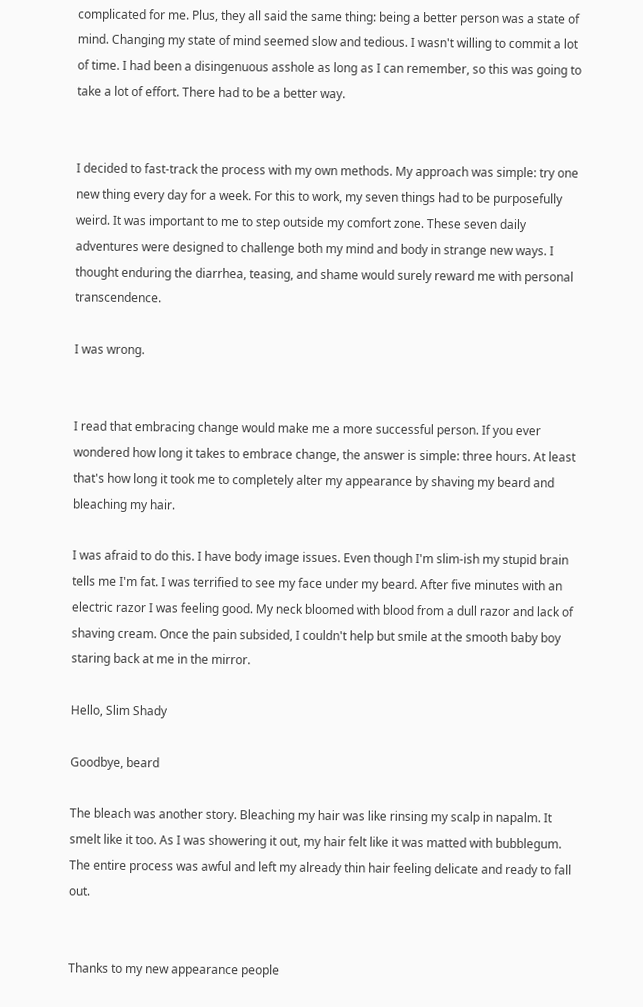complicated for me. Plus, they all said the same thing: being a better person was a state of mind. Changing my state of mind seemed slow and tedious. I wasn't willing to commit a lot of time. I had been a disingenuous asshole as long as I can remember, so this was going to take a lot of effort. There had to be a better way.


I decided to fast-track the process with my own methods. My approach was simple: try one new thing every day for a week. For this to work, my seven things had to be purposefully weird. It was important to me to step outside my comfort zone. These seven daily adventures were designed to challenge both my mind and body in strange new ways. I thought enduring the diarrhea, teasing, and shame would surely reward me with personal transcendence.

I was wrong.


I read that embracing change would make me a more successful person. If you ever wondered how long it takes to embrace change, the answer is simple: three hours. At least that's how long it took me to completely alter my appearance by shaving my beard and bleaching my hair.

I was afraid to do this. I have body image issues. Even though I'm slim-ish my stupid brain tells me I'm fat. I was terrified to see my face under my beard. After five minutes with an electric razor I was feeling good. My neck bloomed with blood from a dull razor and lack of shaving cream. Once the pain subsided, I couldn't help but smile at the smooth baby boy staring back at me in the mirror.

Hello, Slim Shady

Goodbye, beard

The bleach was another story. Bleaching my hair was like rinsing my scalp in napalm. It smelt like it too. As I was showering it out, my hair felt like it was matted with bubblegum. The entire process was awful and left my already thin hair feeling delicate and ready to fall out.


Thanks to my new appearance people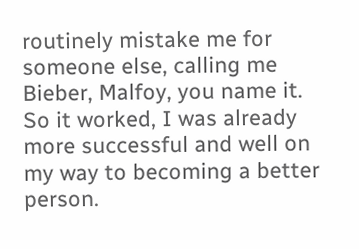routinely mistake me for someone else, calling me Bieber, Malfoy, you name it. So it worked, I was already more successful and well on my way to becoming a better person.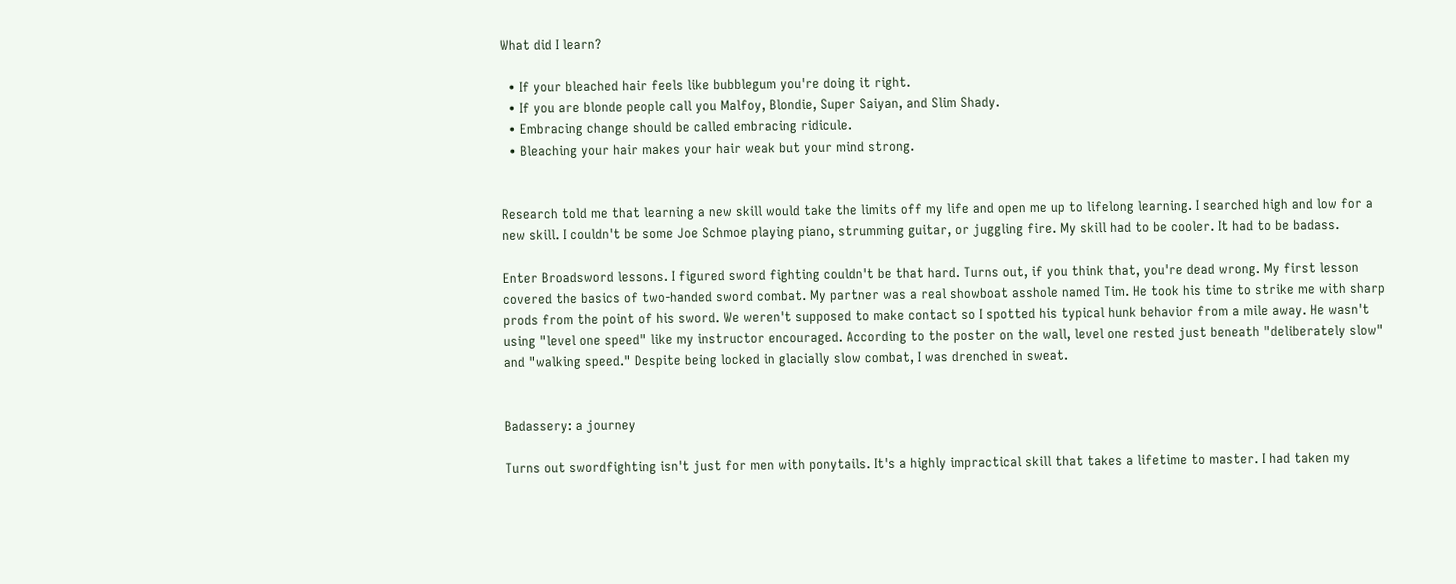What did I learn?

  • If your bleached hair feels like bubblegum you're doing it right.
  • If you are blonde people call you Malfoy, Blondie, Super Saiyan, and Slim Shady.
  • Embracing change should be called embracing ridicule.
  • Bleaching your hair makes your hair weak but your mind strong.


Research told me that learning a new skill would take the limits off my life and open me up to lifelong learning. I searched high and low for a new skill. I couldn't be some Joe Schmoe playing piano, strumming guitar, or juggling fire. My skill had to be cooler. It had to be badass.

Enter Broadsword lessons. I figured sword fighting couldn't be that hard. Turns out, if you think that, you're dead wrong. My first lesson covered the basics of two-handed sword combat. My partner was a real showboat asshole named Tim. He took his time to strike me with sharp prods from the point of his sword. We weren't supposed to make contact so I spotted his typical hunk behavior from a mile away. He wasn't using "level one speed" like my instructor encouraged. According to the poster on the wall, level one rested just beneath "deliberately slow" and "walking speed." Despite being locked in glacially slow combat, I was drenched in sweat.


Badassery: a journey

Turns out swordfighting isn't just for men with ponytails. It's a highly impractical skill that takes a lifetime to master. I had taken my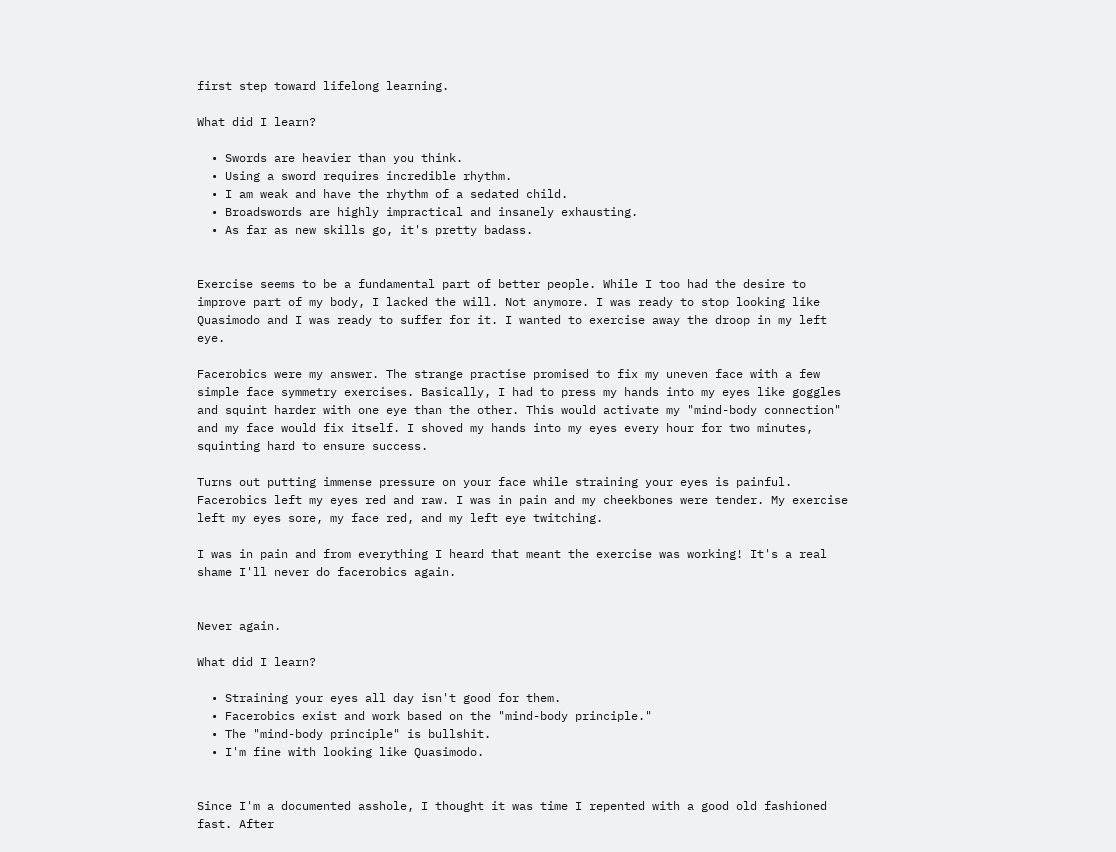first step toward lifelong learning.

What did I learn?

  • Swords are heavier than you think.
  • Using a sword requires incredible rhythm.
  • I am weak and have the rhythm of a sedated child.
  • Broadswords are highly impractical and insanely exhausting.
  • As far as new skills go, it's pretty badass.


Exercise seems to be a fundamental part of better people. While I too had the desire to improve part of my body, I lacked the will. Not anymore. I was ready to stop looking like Quasimodo and I was ready to suffer for it. I wanted to exercise away the droop in my left eye.

Facerobics were my answer. The strange practise promised to fix my uneven face with a few simple face symmetry exercises. Basically, I had to press my hands into my eyes like goggles and squint harder with one eye than the other. This would activate my "mind-body connection" and my face would fix itself. I shoved my hands into my eyes every hour for two minutes, squinting hard to ensure success.

Turns out putting immense pressure on your face while straining your eyes is painful. Facerobics left my eyes red and raw. I was in pain and my cheekbones were tender. My exercise left my eyes sore, my face red, and my left eye twitching.

I was in pain and from everything I heard that meant the exercise was working! It's a real shame I'll never do facerobics again.


Never again.

What did I learn?

  • Straining your eyes all day isn't good for them.
  • Facerobics exist and work based on the "mind-body principle."
  • The "mind-body principle" is bullshit.
  • I'm fine with looking like Quasimodo.


Since I'm a documented asshole, I thought it was time I repented with a good old fashioned fast. After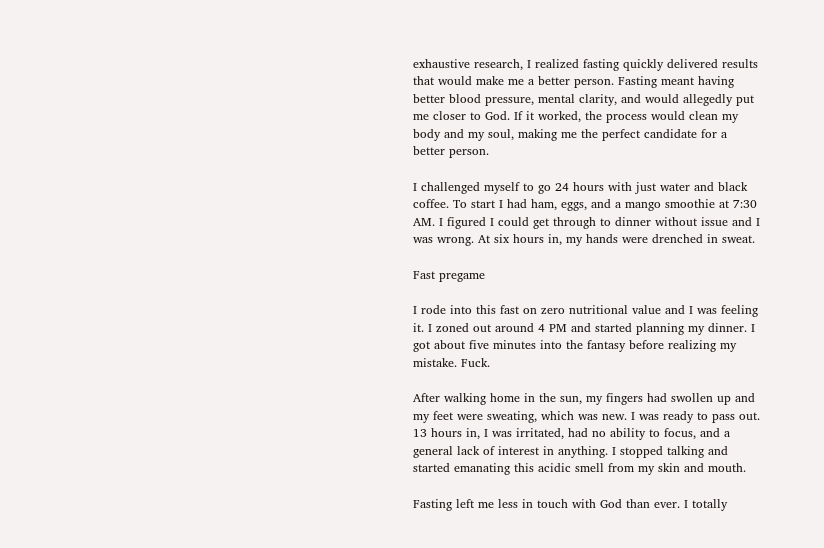exhaustive research, I realized fasting quickly delivered results that would make me a better person. Fasting meant having better blood pressure, mental clarity, and would allegedly put me closer to God. If it worked, the process would clean my body and my soul, making me the perfect candidate for a better person.

I challenged myself to go 24 hours with just water and black coffee. To start I had ham, eggs, and a mango smoothie at 7:30 AM. I figured I could get through to dinner without issue and I was wrong. At six hours in, my hands were drenched in sweat.

Fast pregame

I rode into this fast on zero nutritional value and I was feeling it. I zoned out around 4 PM and started planning my dinner. I got about five minutes into the fantasy before realizing my mistake. Fuck.

After walking home in the sun, my fingers had swollen up and my feet were sweating, which was new. I was ready to pass out. 13 hours in, I was irritated, had no ability to focus, and a general lack of interest in anything. I stopped talking and started emanating this acidic smell from my skin and mouth.

Fasting left me less in touch with God than ever. I totally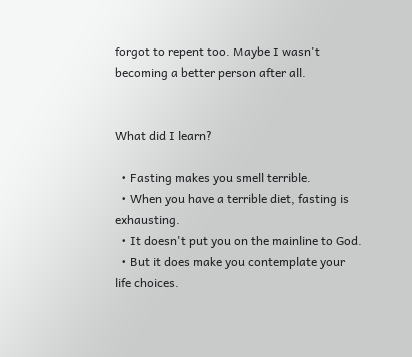forgot to repent too. Maybe I wasn't becoming a better person after all.


What did I learn?

  • Fasting makes you smell terrible.
  • When you have a terrible diet, fasting is exhausting.
  • It doesn't put you on the mainline to God.
  • But it does make you contemplate your life choices.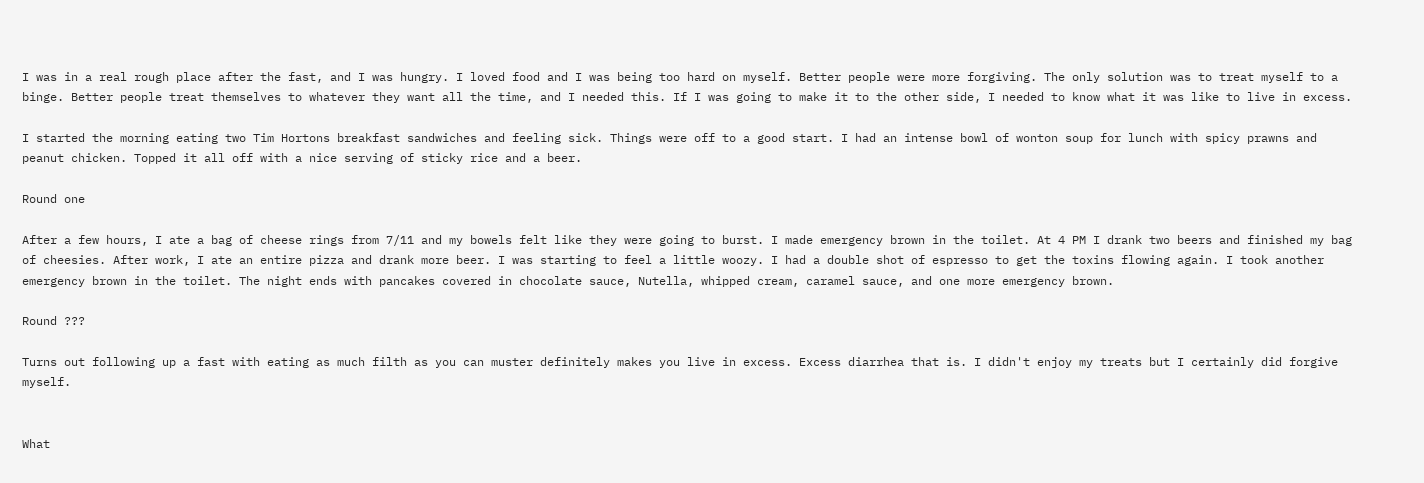I was in a real rough place after the fast, and I was hungry. I loved food and I was being too hard on myself. Better people were more forgiving. The only solution was to treat myself to a binge. Better people treat themselves to whatever they want all the time, and I needed this. If I was going to make it to the other side, I needed to know what it was like to live in excess.

I started the morning eating two Tim Hortons breakfast sandwiches and feeling sick. Things were off to a good start. I had an intense bowl of wonton soup for lunch with spicy prawns and peanut chicken. Topped it all off with a nice serving of sticky rice and a beer.

Round one

After a few hours, I ate a bag of cheese rings from 7/11 and my bowels felt like they were going to burst. I made emergency brown in the toilet. At 4 PM I drank two beers and finished my bag of cheesies. After work, I ate an entire pizza and drank more beer. I was starting to feel a little woozy. I had a double shot of espresso to get the toxins flowing again. I took another emergency brown in the toilet. The night ends with pancakes covered in chocolate sauce, Nutella, whipped cream, caramel sauce, and one more emergency brown.

Round ???

Turns out following up a fast with eating as much filth as you can muster definitely makes you live in excess. Excess diarrhea that is. I didn't enjoy my treats but I certainly did forgive myself.


What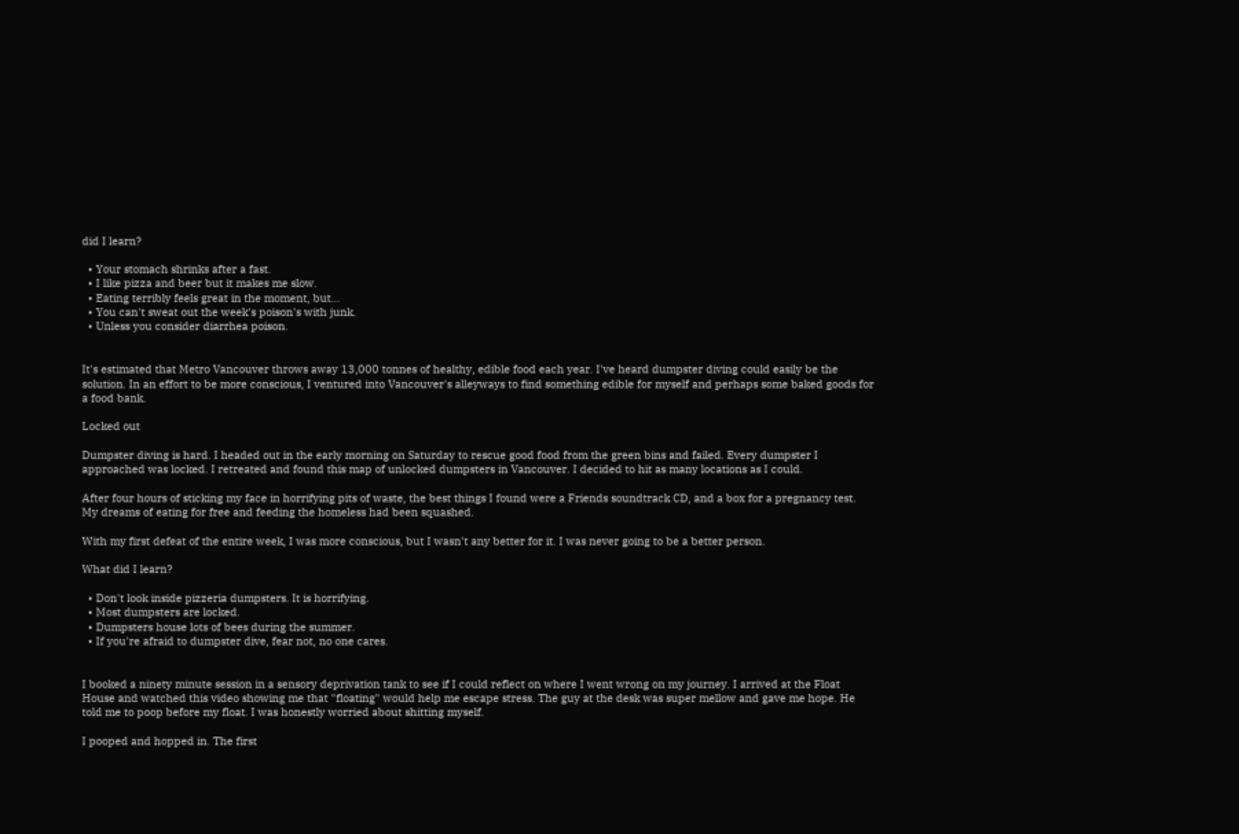did I learn?

  • Your stomach shrinks after a fast.
  • I like pizza and beer but it makes me slow.
  • Eating terribly feels great in the moment, but…
  • You can't sweat out the week's poison's with junk.
  • Unless you consider diarrhea poison.


It's estimated that Metro Vancouver throws away 13,000 tonnes of healthy, edible food each year. I've heard dumpster diving could easily be the solution. In an effort to be more conscious, I ventured into Vancouver's alleyways to find something edible for myself and perhaps some baked goods for a food bank.

Locked out

Dumpster diving is hard. I headed out in the early morning on Saturday to rescue good food from the green bins and failed. Every dumpster I approached was locked. I retreated and found this map of unlocked dumpsters in Vancouver. I decided to hit as many locations as I could.

After four hours of sticking my face in horrifying pits of waste, the best things I found were a Friends soundtrack CD, and a box for a pregnancy test. My dreams of eating for free and feeding the homeless had been squashed.

With my first defeat of the entire week, I was more conscious, but I wasn't any better for it. I was never going to be a better person.

What did I learn?

  • Don't look inside pizzeria dumpsters. It is horrifying.
  • Most dumpsters are locked.
  • Dumpsters house lots of bees during the summer.
  • If you're afraid to dumpster dive, fear not, no one cares.


I booked a ninety minute session in a sensory deprivation tank to see if I could reflect on where I went wrong on my journey. I arrived at the Float House and watched this video showing me that "floating" would help me escape stress. The guy at the desk was super mellow and gave me hope. He told me to poop before my float. I was honestly worried about shitting myself.

I pooped and hopped in. The first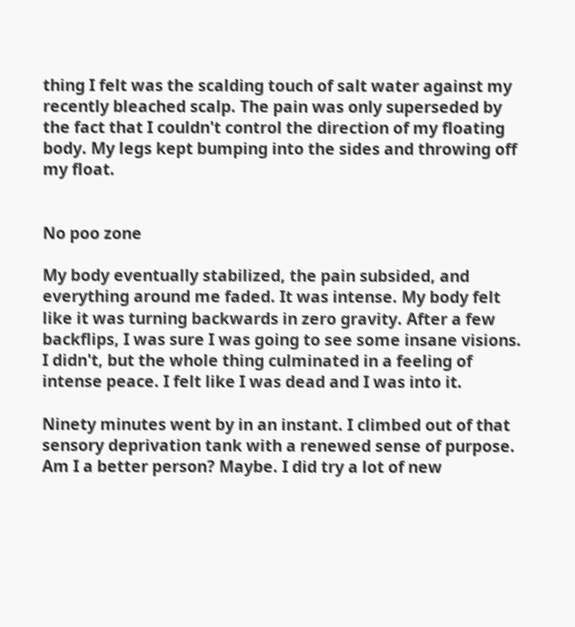thing I felt was the scalding touch of salt water against my recently bleached scalp. The pain was only superseded by the fact that I couldn't control the direction of my floating body. My legs kept bumping into the sides and throwing off my float.


No poo zone

My body eventually stabilized, the pain subsided, and everything around me faded. It was intense. My body felt like it was turning backwards in zero gravity. After a few backflips, I was sure I was going to see some insane visions. I didn't, but the whole thing culminated in a feeling of intense peace. I felt like I was dead and I was into it.

Ninety minutes went by in an instant. I climbed out of that sensory deprivation tank with a renewed sense of purpose. Am I a better person? Maybe. I did try a lot of new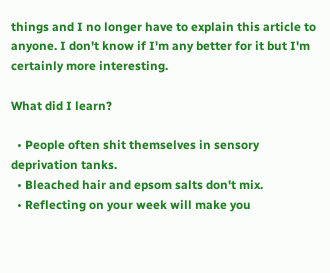things and I no longer have to explain this article to anyone. I don't know if I'm any better for it but I'm certainly more interesting.

What did I learn?

  • People often shit themselves in sensory deprivation tanks.
  • Bleached hair and epsom salts don't mix.
  • Reflecting on your week will make you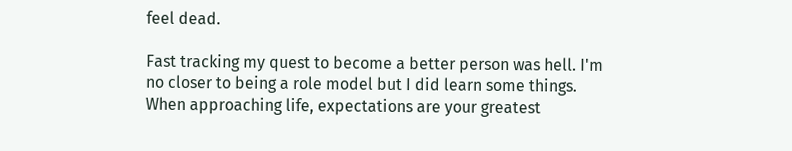feel dead.

Fast tracking my quest to become a better person was hell. I'm no closer to being a role model but I did learn some things. When approaching life, expectations are your greatest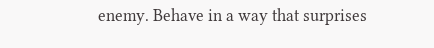enemy. Behave in a way that surprises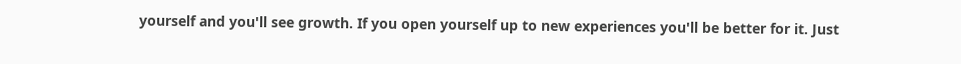yourself and you'll see growth. If you open yourself up to new experiences you'll be better for it. Just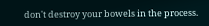don't destroy your bowels in the process.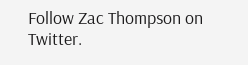Follow Zac Thompson on Twitter.